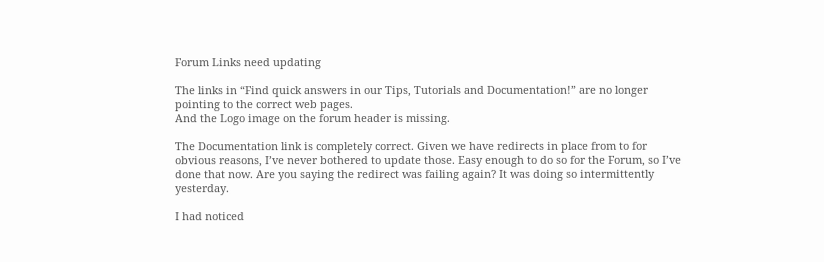Forum Links need updating

The links in “Find quick answers in our Tips, Tutorials and Documentation!” are no longer pointing to the correct web pages.
And the Logo image on the forum header is missing.

The Documentation link is completely correct. Given we have redirects in place from to for obvious reasons, I’ve never bothered to update those. Easy enough to do so for the Forum, so I’ve done that now. Are you saying the redirect was failing again? It was doing so intermittently yesterday.

I had noticed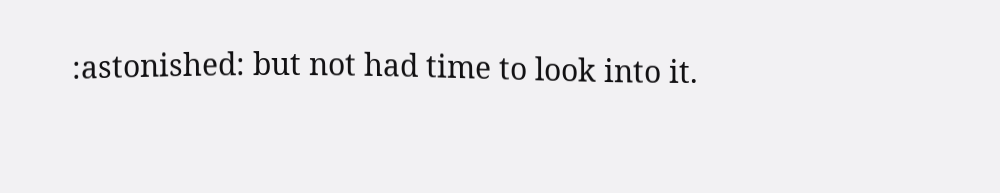:astonished: but not had time to look into it.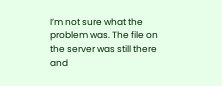I’m not sure what the problem was. The file on the server was still there and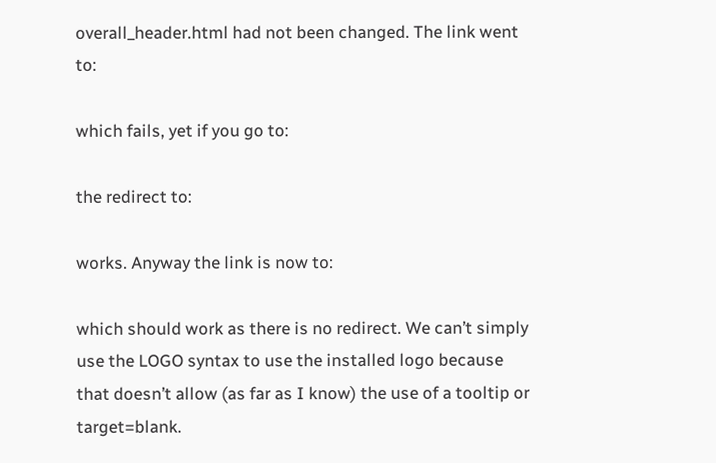overall_header.html had not been changed. The link went to:

which fails, yet if you go to:

the redirect to:

works. Anyway the link is now to:

which should work as there is no redirect. We can’t simply use the LOGO syntax to use the installed logo because that doesn’t allow (as far as I know) the use of a tooltip or target=blank.